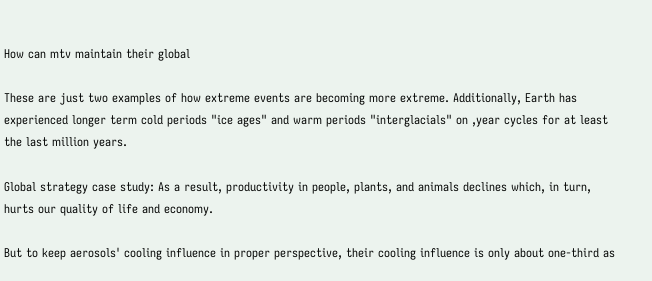How can mtv maintain their global

These are just two examples of how extreme events are becoming more extreme. Additionally, Earth has experienced longer term cold periods "ice ages" and warm periods "interglacials" on ,year cycles for at least the last million years.

Global strategy case study: As a result, productivity in people, plants, and animals declines which, in turn, hurts our quality of life and economy.

But to keep aerosols' cooling influence in proper perspective, their cooling influence is only about one-third as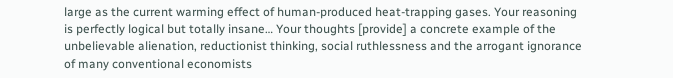large as the current warming effect of human-produced heat-trapping gases. Your reasoning is perfectly logical but totally insane… Your thoughts [provide] a concrete example of the unbelievable alienation, reductionist thinking, social ruthlessness and the arrogant ignorance of many conventional economists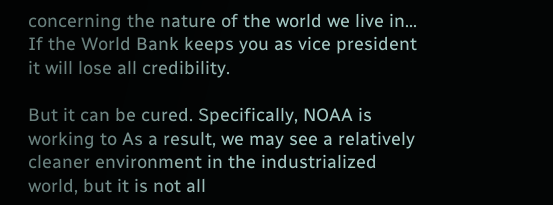concerning the nature of the world we live in… If the World Bank keeps you as vice president it will lose all credibility.

But it can be cured. Specifically, NOAA is working to As a result, we may see a relatively cleaner environment in the industrialized world, but it is not all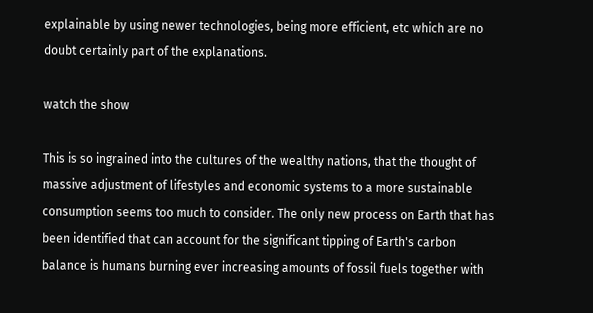explainable by using newer technologies, being more efficient, etc which are no doubt certainly part of the explanations.

watch the show

This is so ingrained into the cultures of the wealthy nations, that the thought of massive adjustment of lifestyles and economic systems to a more sustainable consumption seems too much to consider. The only new process on Earth that has been identified that can account for the significant tipping of Earth's carbon balance is humans burning ever increasing amounts of fossil fuels together with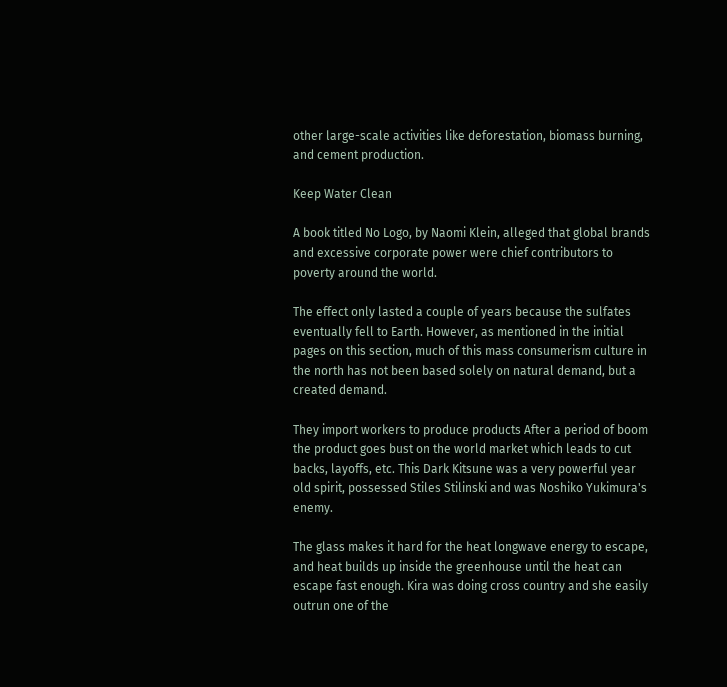other large-scale activities like deforestation, biomass burning, and cement production.

Keep Water Clean

A book titled No Logo, by Naomi Klein, alleged that global brands and excessive corporate power were chief contributors to poverty around the world.

The effect only lasted a couple of years because the sulfates eventually fell to Earth. However, as mentioned in the initial pages on this section, much of this mass consumerism culture in the north has not been based solely on natural demand, but a created demand.

They import workers to produce products After a period of boom the product goes bust on the world market which leads to cut backs, layoffs, etc. This Dark Kitsune was a very powerful year old spirit, possessed Stiles Stilinski and was Noshiko Yukimura's enemy.

The glass makes it hard for the heat longwave energy to escape, and heat builds up inside the greenhouse until the heat can escape fast enough. Kira was doing cross country and she easily outrun one of the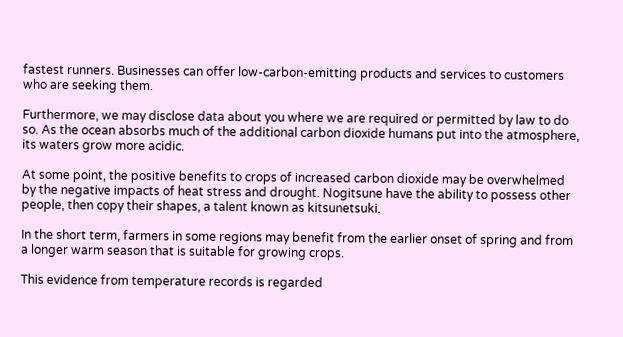fastest runners. Businesses can offer low-carbon-emitting products and services to customers who are seeking them.

Furthermore, we may disclose data about you where we are required or permitted by law to do so. As the ocean absorbs much of the additional carbon dioxide humans put into the atmosphere, its waters grow more acidic.

At some point, the positive benefits to crops of increased carbon dioxide may be overwhelmed by the negative impacts of heat stress and drought. Nogitsune have the ability to possess other people, then copy their shapes, a talent known as kitsunetsuki.

In the short term, farmers in some regions may benefit from the earlier onset of spring and from a longer warm season that is suitable for growing crops.

This evidence from temperature records is regarded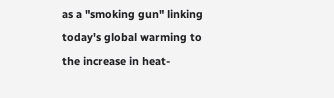as a "smoking gun" linking today's global warming to the increase in heat-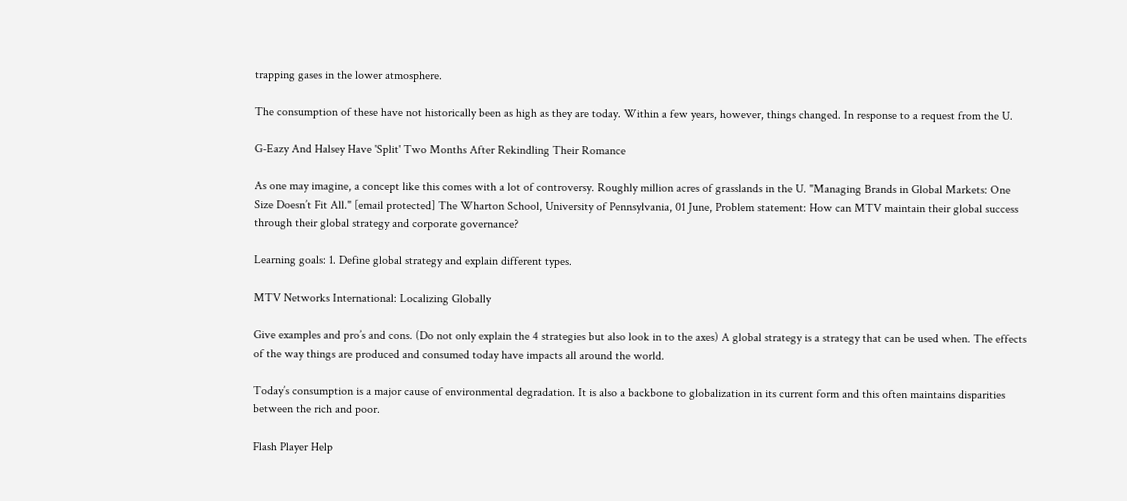trapping gases in the lower atmosphere.

The consumption of these have not historically been as high as they are today. Within a few years, however, things changed. In response to a request from the U.

G-Eazy And Halsey Have 'Split' Two Months After Rekindling Their Romance

As one may imagine, a concept like this comes with a lot of controversy. Roughly million acres of grasslands in the U. "Managing Brands in Global Markets: One Size Doesn’t Fit All." [email protected] The Wharton School, University of Pennsylvania, 01 June, Problem statement: How can MTV maintain their global success through their global strategy and corporate governance?

Learning goals: 1. Define global strategy and explain different types.

MTV Networks International: Localizing Globally

Give examples and pro’s and cons. (Do not only explain the 4 strategies but also look in to the axes) A global strategy is a strategy that can be used when. The effects of the way things are produced and consumed today have impacts all around the world.

Today’s consumption is a major cause of environmental degradation. It is also a backbone to globalization in its current form and this often maintains disparities between the rich and poor.

Flash Player Help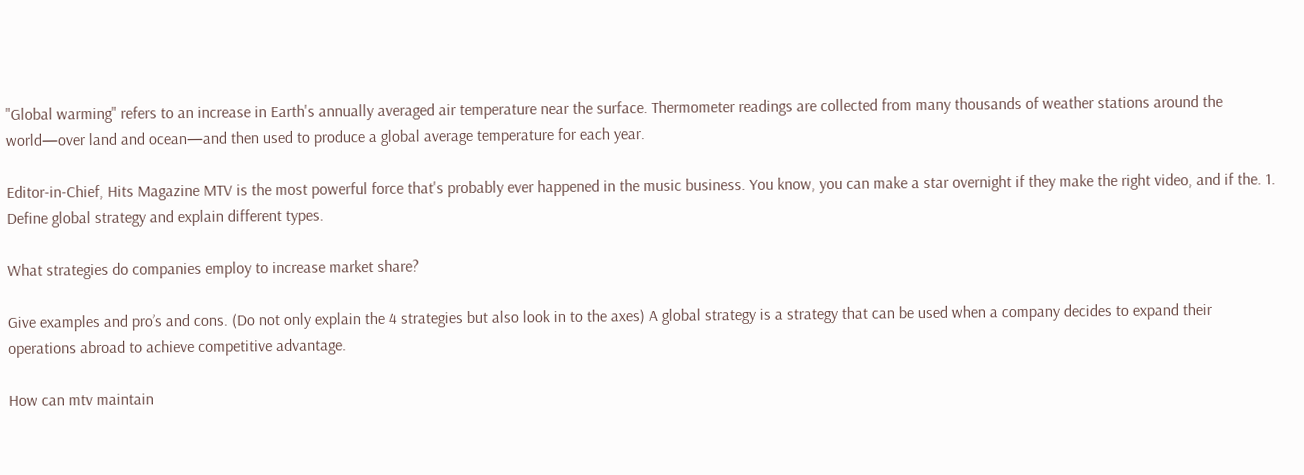"Global warming" refers to an increase in Earth's annually averaged air temperature near the surface. Thermometer readings are collected from many thousands of weather stations around the world—over land and ocean—and then used to produce a global average temperature for each year.

Editor-in-Chief, Hits Magazine MTV is the most powerful force that's probably ever happened in the music business. You know, you can make a star overnight if they make the right video, and if the. 1. Define global strategy and explain different types.

What strategies do companies employ to increase market share?

Give examples and pro’s and cons. (Do not only explain the 4 strategies but also look in to the axes) A global strategy is a strategy that can be used when a company decides to expand their operations abroad to achieve competitive advantage.

How can mtv maintain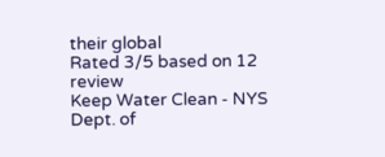their global
Rated 3/5 based on 12 review
Keep Water Clean - NYS Dept. of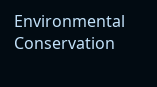Environmental Conservation